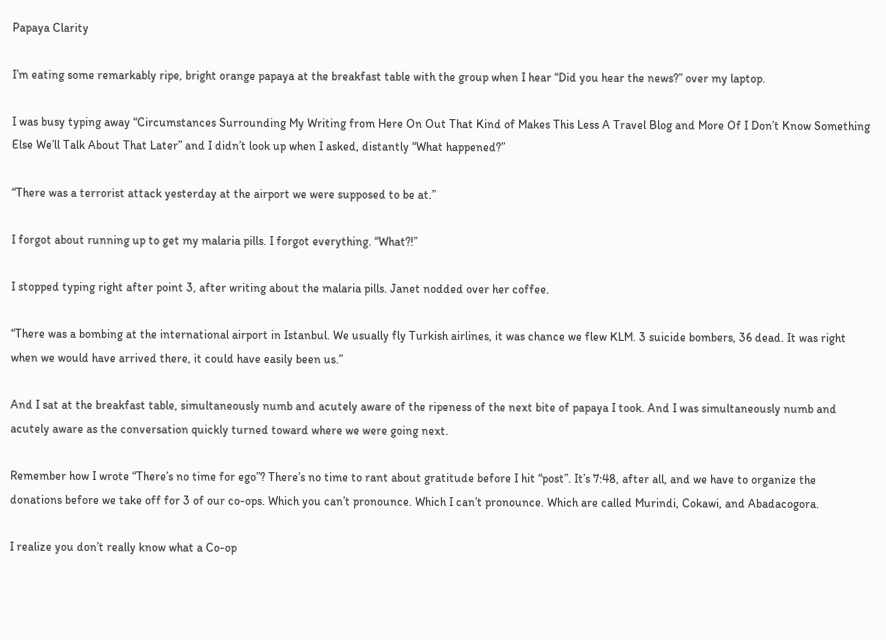Papaya Clarity

I’m eating some remarkably ripe, bright orange papaya at the breakfast table with the group when I hear “Did you hear the news?” over my laptop.

I was busy typing away “Circumstances Surrounding My Writing from Here On Out That Kind of Makes This Less A Travel Blog and More Of I Don’t Know Something Else We’ll Talk About That Later” and I didn’t look up when I asked, distantly “What happened?”

“There was a terrorist attack yesterday at the airport we were supposed to be at.”

I forgot about running up to get my malaria pills. I forgot everything. “What?!”

I stopped typing right after point 3, after writing about the malaria pills. Janet nodded over her coffee.

“There was a bombing at the international airport in Istanbul. We usually fly Turkish airlines, it was chance we flew KLM. 3 suicide bombers, 36 dead. It was right when we would have arrived there, it could have easily been us.”

And I sat at the breakfast table, simultaneously numb and acutely aware of the ripeness of the next bite of papaya I took. And I was simultaneously numb and acutely aware as the conversation quickly turned toward where we were going next.

Remember how I wrote “There’s no time for ego”? There’s no time to rant about gratitude before I hit “post”. It’s 7:48, after all, and we have to organize the donations before we take off for 3 of our co-ops. Which you can’t pronounce. Which I can’t pronounce. Which are called Murindi, Cokawi, and Abadacogora.

I realize you don’t really know what a Co-op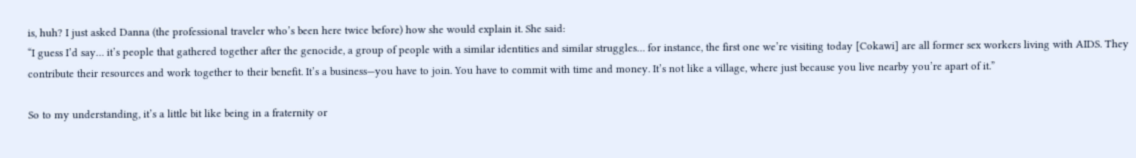is, huh? I just asked Danna (the professional traveler who’s been here twice before) how she would explain it. She said:
“I guess I’d say… it’s people that gathered together after the genocide, a group of people with a similar identities and similar struggles… for instance, the first one we’re visiting today [Cokawi] are all former sex workers living with AIDS. They contribute their resources and work together to their benefit. It’s a business—you have to join. You have to commit with time and money. It’s not like a village, where just because you live nearby you’re apart of it.”

So to my understanding, it’s a little bit like being in a fraternity or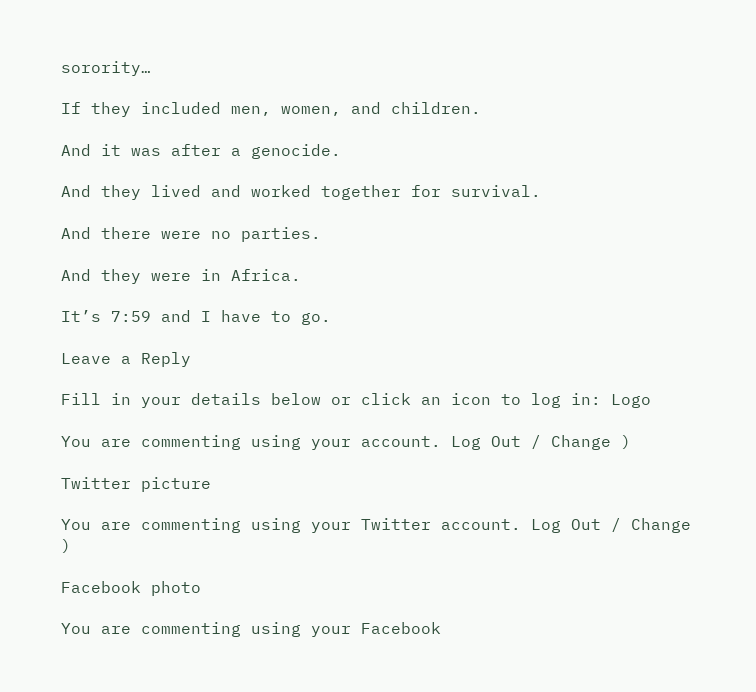sorority…

If they included men, women, and children.

And it was after a genocide.

And they lived and worked together for survival.

And there were no parties.

And they were in Africa.

It’s 7:59 and I have to go.

Leave a Reply

Fill in your details below or click an icon to log in: Logo

You are commenting using your account. Log Out / Change )

Twitter picture

You are commenting using your Twitter account. Log Out / Change )

Facebook photo

You are commenting using your Facebook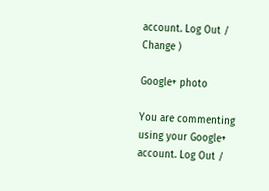account. Log Out / Change )

Google+ photo

You are commenting using your Google+ account. Log Out /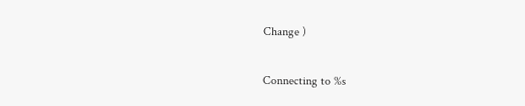Change )

Connecting to %s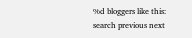%d bloggers like this:
search previous next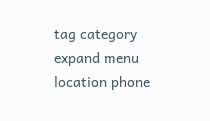tag category expand menu location phone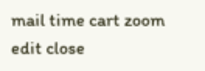mail time cart zoom edit close